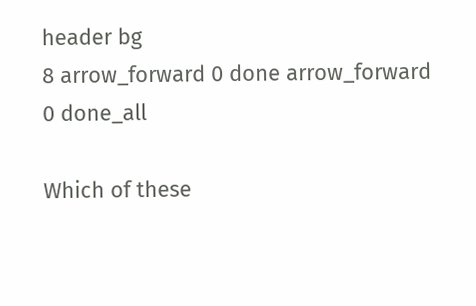header bg
8 arrow_forward 0 done arrow_forward 0 done_all

Which of these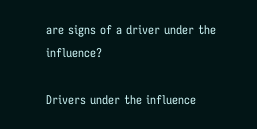are signs of a driver under the influence?

Drivers under the influence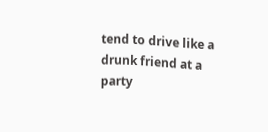tend to drive like a drunk friend at a party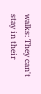walks: They can't stay in their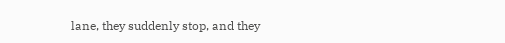lane, they suddenly stop, and they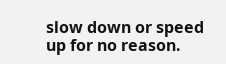slow down or speed up for no reason.